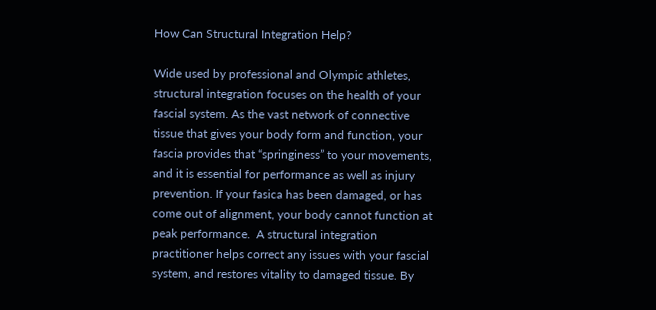How Can Structural Integration Help?

Wide used by professional and Olympic athletes, structural integration focuses on the health of your fascial system. As the vast network of connective tissue that gives your body form and function, your fascia provides that “springiness” to your movements, and it is essential for performance as well as injury prevention. If your fasica has been damaged, or has come out of alignment, your body cannot function at peak performance.  A structural integration practitioner helps correct any issues with your fascial system, and restores vitality to damaged tissue. By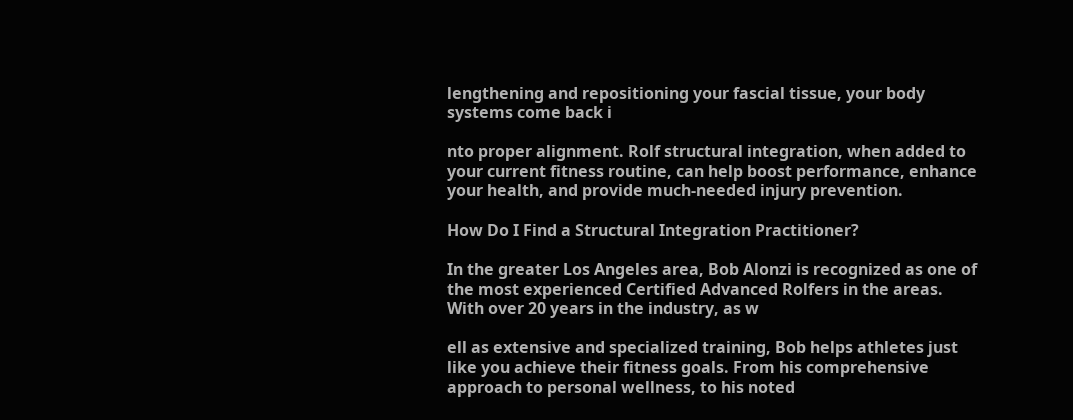lengthening and repositioning your fascial tissue, your body systems come back i

nto proper alignment. Rolf structural integration, when added to your current fitness routine, can help boost performance, enhance your health, and provide much-needed injury prevention.

How Do I Find a Structural Integration Practitioner?

In the greater Los Angeles area, Bob Alonzi is recognized as one of the most experienced Certified Advanced Rolfers in the areas. With over 20 years in the industry, as w

ell as extensive and specialized training, Bob helps athletes just like you achieve their fitness goals. From his comprehensive approach to personal wellness, to his noted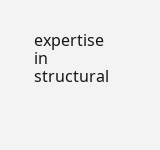expertise in structural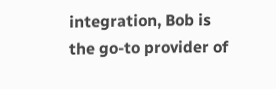integration, Bob is the go-to provider of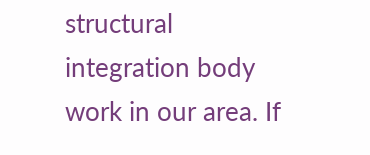structural integration body work in our area. If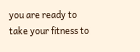you are ready to take your fitness to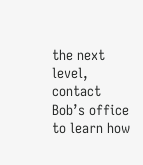the next level, contact Bob’s office to learn how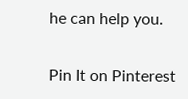he can help you.

Pin It on Pinterest